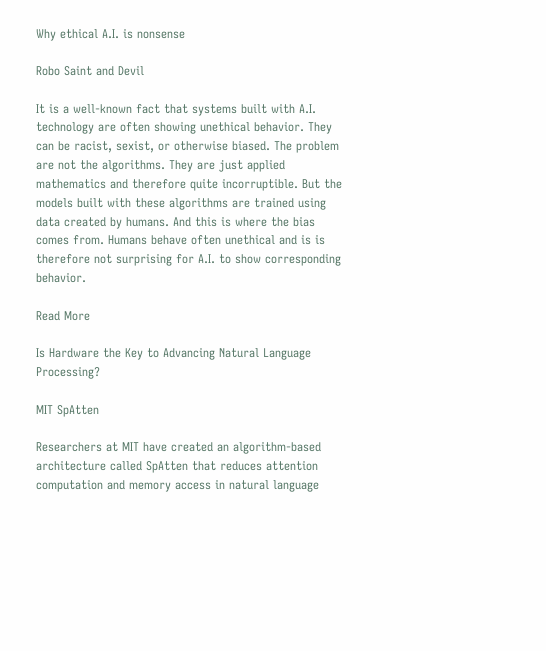Why ethical A.I. is nonsense

Robo Saint and Devil

It is a well-known fact that systems built with A.I. technology are often showing unethical behavior. They can be racist, sexist, or otherwise biased. The problem are not the algorithms. They are just applied mathematics and therefore quite incorruptible. But the models built with these algorithms are trained using data created by humans. And this is where the bias comes from. Humans behave often unethical and is is therefore not surprising for A.I. to show corresponding behavior.

Read More

Is Hardware the Key to Advancing Natural Language Processing?

MIT SpAtten

Researchers at MIT have created an algorithm-based architecture called SpAtten that reduces attention computation and memory access in natural language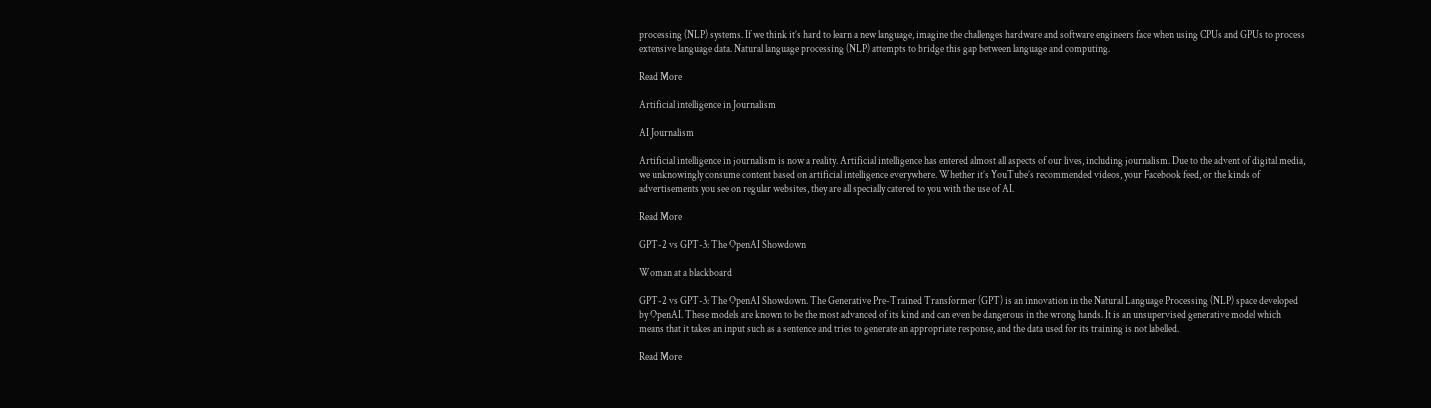processing (NLP) systems. If we think it’s hard to learn a new language, imagine the challenges hardware and software engineers face when using CPUs and GPUs to process extensive language data. Natural language processing (NLP) attempts to bridge this gap between language and computing.

Read More

Artificial intelligence in Journalism

AI Journalism

Artificial intelligence in journalism is now a reality. Artificial intelligence has entered almost all aspects of our lives, including journalism. Due to the advent of digital media, we unknowingly consume content based on artificial intelligence everywhere. Whether it’s YouTube’s recommended videos, your Facebook feed, or the kinds of advertisements you see on regular websites, they are all specially catered to you with the use of AI.

Read More

GPT-2 vs GPT-3: The OpenAI Showdown

Woman at a blackboard

GPT-2 vs GPT-3: The OpenAI Showdown. The Generative Pre-Trained Transformer (GPT) is an innovation in the Natural Language Processing (NLP) space developed by OpenAI. These models are known to be the most advanced of its kind and can even be dangerous in the wrong hands. It is an unsupervised generative model which means that it takes an input such as a sentence and tries to generate an appropriate response, and the data used for its training is not labelled.

Read More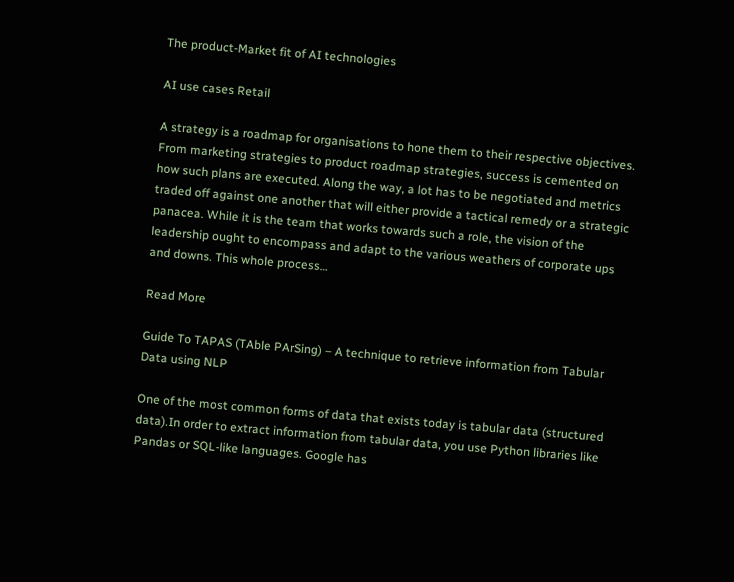The product-Market fit of AI technologies

AI use cases Retail

A strategy is a roadmap for organisations to hone them to their respective objectives. From marketing strategies to product roadmap strategies, success is cemented on how such plans are executed. Along the way, a lot has to be negotiated and metrics traded off against one another that will either provide a tactical remedy or a strategic panacea. While it is the team that works towards such a role, the vision of the leadership ought to encompass and adapt to the various weathers of corporate ups and downs. This whole process…

Read More

Guide To TAPAS (TAble PArSing) – A technique to retrieve information from Tabular Data using NLP

One of the most common forms of data that exists today is tabular data (structured data).In order to extract information from tabular data, you use Python libraries like Pandas or SQL-like languages. Google has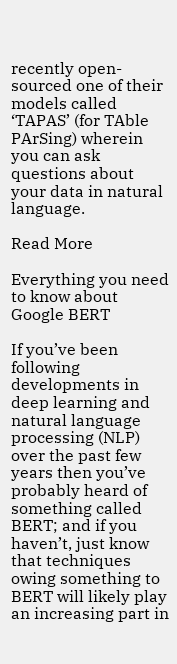recently open-sourced one of their models called ‘TAPAS’ (for TAble PArSing) wherein you can ask questions about your data in natural language.

Read More

Everything you need to know about Google BERT

If you’ve been following developments in deep learning and natural language processing (NLP) over the past few years then you’ve probably heard of something called BERT; and if you haven’t, just know that techniques owing something to BERT will likely play an increasing part in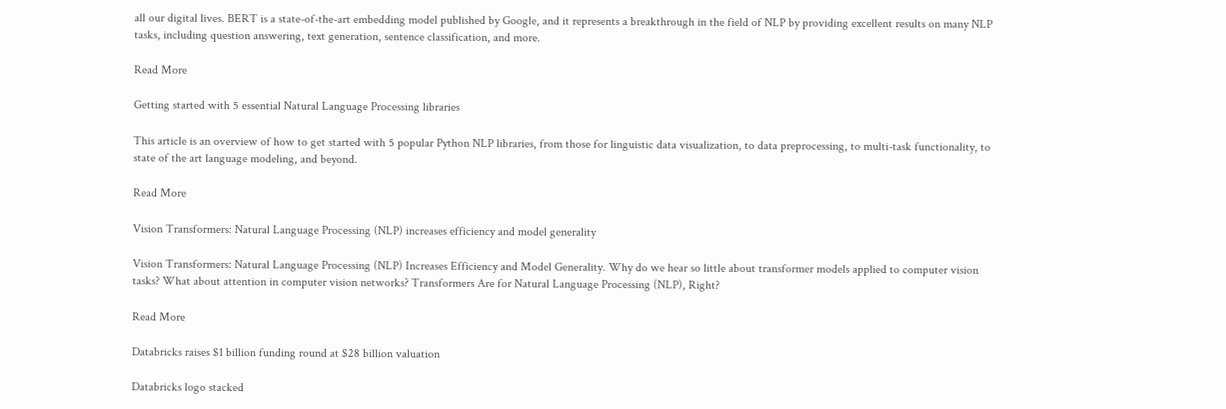all our digital lives. BERT is a state-of-the-art embedding model published by Google, and it represents a breakthrough in the field of NLP by providing excellent results on many NLP tasks, including question answering, text generation, sentence classification, and more.

Read More

Getting started with 5 essential Natural Language Processing libraries

This article is an overview of how to get started with 5 popular Python NLP libraries, from those for linguistic data visualization, to data preprocessing, to multi-task functionality, to state of the art language modeling, and beyond.

Read More

Vision Transformers: Natural Language Processing (NLP) increases efficiency and model generality

Vision Transformers: Natural Language Processing (NLP) Increases Efficiency and Model Generality. Why do we hear so little about transformer models applied to computer vision tasks? What about attention in computer vision networks? Transformers Are for Natural Language Processing (NLP), Right?

Read More

Databricks raises $1 billion funding round at $28 billion valuation

Databricks logo stacked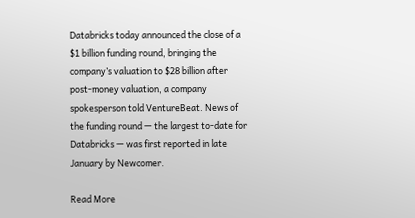Databricks today announced the close of a $1 billion funding round, bringing the company’s valuation to $28 billion after post-money valuation, a company spokesperson told VentureBeat. News of the funding round — the largest to-date for Databricks — was first reported in late January by Newcomer.

Read More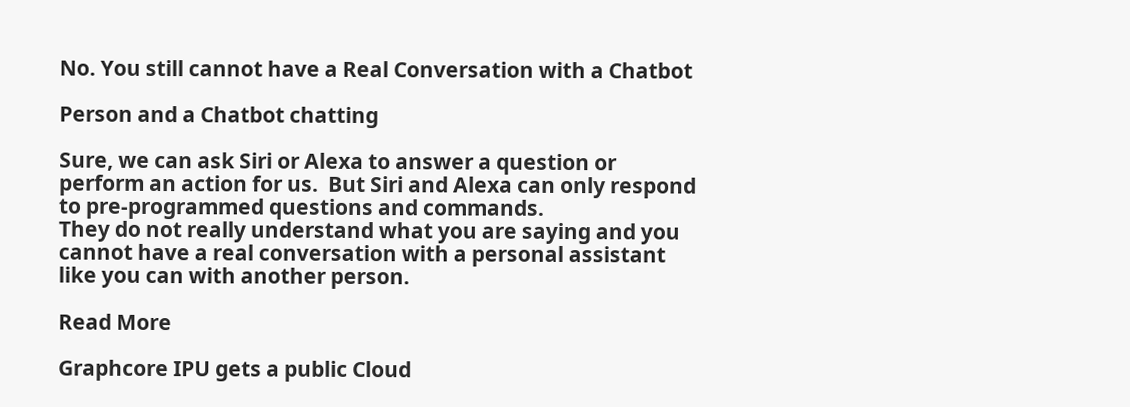No. You still cannot have a Real Conversation with a Chatbot

Person and a Chatbot chatting

Sure, we can ask Siri or Alexa to answer a question or perform an action for us.  But Siri and Alexa can only respond to pre-programmed questions and commands.
They do not really understand what you are saying and you cannot have a real conversation with a personal assistant like you can with another person.

Read More

Graphcore IPU gets a public Cloud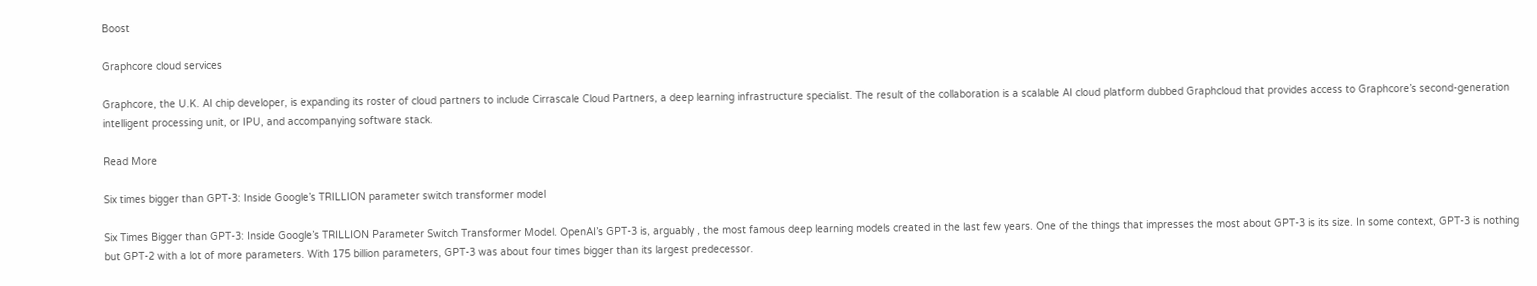Boost

Graphcore cloud services

Graphcore, the U.K. AI chip developer, is expanding its roster of cloud partners to include Cirrascale Cloud Partners, a deep learning infrastructure specialist. The result of the collaboration is a scalable AI cloud platform dubbed Graphcloud that provides access to Graphcore’s second-generation intelligent processing unit, or IPU, and accompanying software stack.

Read More

Six times bigger than GPT-3: Inside Google’s TRILLION parameter switch transformer model

Six Times Bigger than GPT-3: Inside Google’s TRILLION Parameter Switch Transformer Model. OpenAI’s GPT-3 is, arguably , the most famous deep learning models created in the last few years. One of the things that impresses the most about GPT-3 is its size. In some context, GPT-3 is nothing but GPT-2 with a lot of more parameters. With 175 billion parameters, GPT-3 was about four times bigger than its largest predecessor.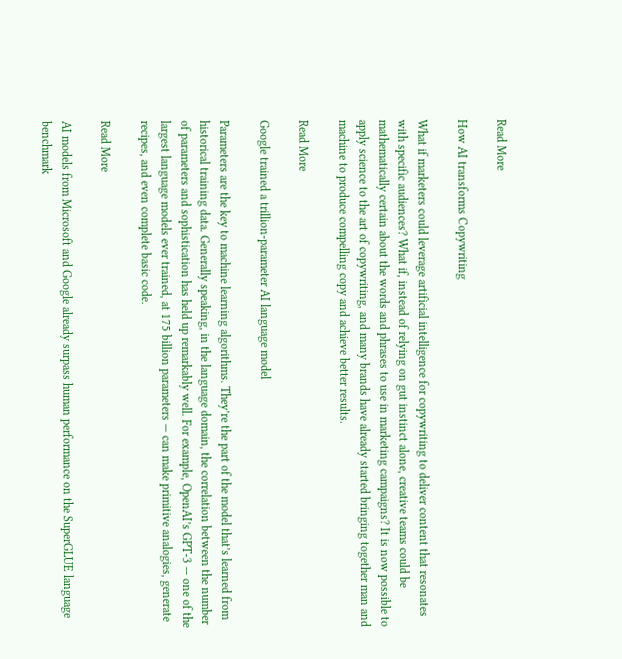Read More

How AI transforms Copywriting

What if marketers could leverage artificial intelligence for copywriting to deliver content that resonates with specific audiences? What if, instead of relying on gut instinct alone, creative teams could be mathematically certain about the words and phrases to use in marketing campaigns? It is now possible to apply science to the art of copywriting, and many brands have already started bringing together man and machine to produce compelling copy and achieve better results.

Read More

Google trained a trillion-parameter AI language model

Parameters are the key to machine learning algorithms. They’re the part of the model that’s learned from historical training data. Generally speaking, in the language domain, the correlation between the number of parameters and sophistication has held up remarkably well. For example, OpenAI’s GPT-3 — one of the largest language models ever trained, at 175 billion parameters — can make primitive analogies, generate recipes, and even complete basic code.

Read More

AI models from Microsoft and Google already surpass human performance on the SuperGLUE language benchmark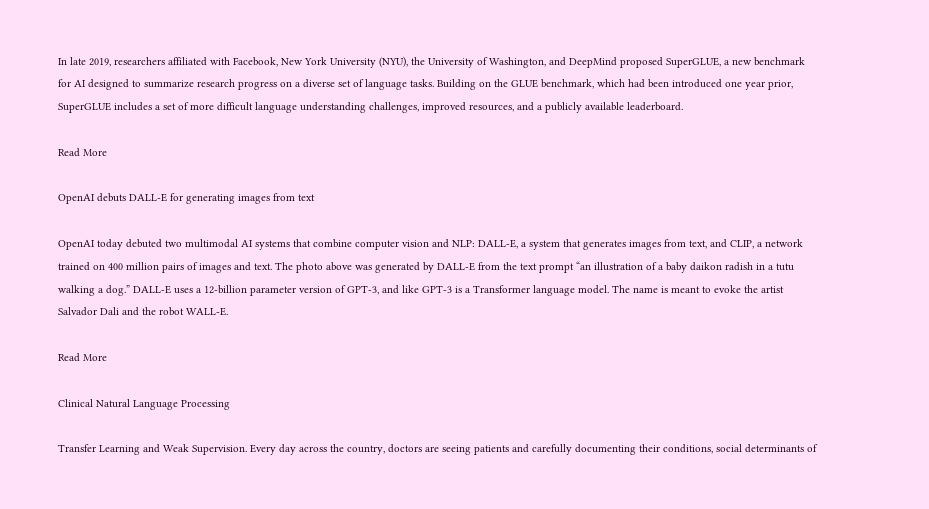In late 2019, researchers affiliated with Facebook, New York University (NYU), the University of Washington, and DeepMind proposed SuperGLUE, a new benchmark for AI designed to summarize research progress on a diverse set of language tasks. Building on the GLUE benchmark, which had been introduced one year prior, SuperGLUE includes a set of more difficult language understanding challenges, improved resources, and a publicly available leaderboard.

Read More

OpenAI debuts DALL-E for generating images from text

OpenAI today debuted two multimodal AI systems that combine computer vision and NLP: DALL-E, a system that generates images from text, and CLIP, a network trained on 400 million pairs of images and text. The photo above was generated by DALL-E from the text prompt “an illustration of a baby daikon radish in a tutu walking a dog.” DALL-E uses a 12-billion parameter version of GPT-3, and like GPT-3 is a Transformer language model. The name is meant to evoke the artist Salvador Dali and the robot WALL-E.

Read More

Clinical Natural Language Processing

Transfer Learning and Weak Supervision. Every day across the country, doctors are seeing patients and carefully documenting their conditions, social determinants of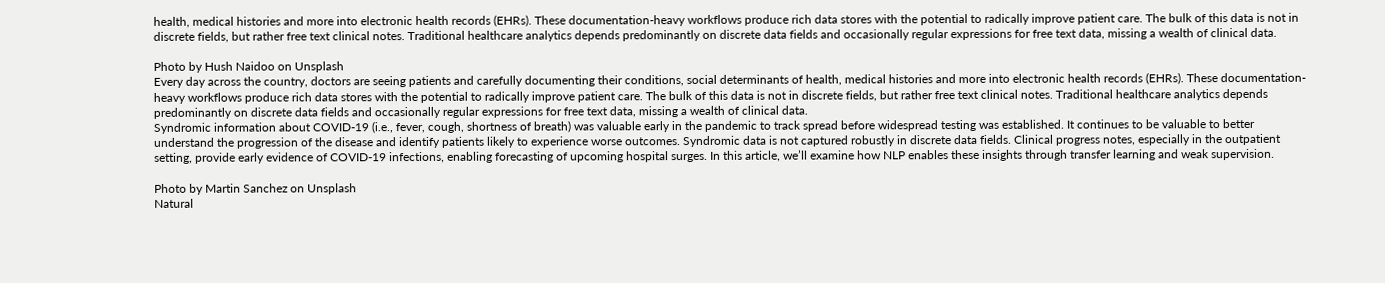health, medical histories and more into electronic health records (EHRs). These documentation-heavy workflows produce rich data stores with the potential to radically improve patient care. The bulk of this data is not in discrete fields, but rather free text clinical notes. Traditional healthcare analytics depends predominantly on discrete data fields and occasionally regular expressions for free text data, missing a wealth of clinical data.

Photo by Hush Naidoo on Unsplash
Every day across the country, doctors are seeing patients and carefully documenting their conditions, social determinants of health, medical histories and more into electronic health records (EHRs). These documentation-heavy workflows produce rich data stores with the potential to radically improve patient care. The bulk of this data is not in discrete fields, but rather free text clinical notes. Traditional healthcare analytics depends predominantly on discrete data fields and occasionally regular expressions for free text data, missing a wealth of clinical data.
Syndromic information about COVID-19 (i.e., fever, cough, shortness of breath) was valuable early in the pandemic to track spread before widespread testing was established. It continues to be valuable to better understand the progression of the disease and identify patients likely to experience worse outcomes. Syndromic data is not captured robustly in discrete data fields. Clinical progress notes, especially in the outpatient setting, provide early evidence of COVID-19 infections, enabling forecasting of upcoming hospital surges. In this article, we’ll examine how NLP enables these insights through transfer learning and weak supervision.

Photo by Martin Sanchez on Unsplash
Natural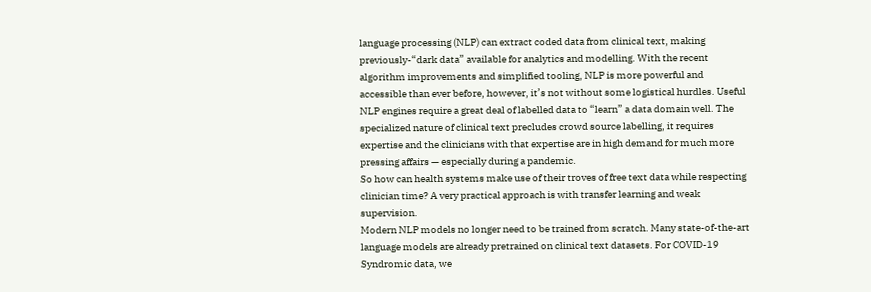language processing (NLP) can extract coded data from clinical text, making previously-“dark data” available for analytics and modelling. With the recent algorithm improvements and simplified tooling, NLP is more powerful and accessible than ever before, however, it’s not without some logistical hurdles. Useful NLP engines require a great deal of labelled data to “learn” a data domain well. The specialized nature of clinical text precludes crowd source labelling, it requires expertise and the clinicians with that expertise are in high demand for much more pressing affairs — especially during a pandemic.
So how can health systems make use of their troves of free text data while respecting clinician time? A very practical approach is with transfer learning and weak supervision.
Modern NLP models no longer need to be trained from scratch. Many state-of-the-art language models are already pretrained on clinical text datasets. For COVID-19 Syndromic data, we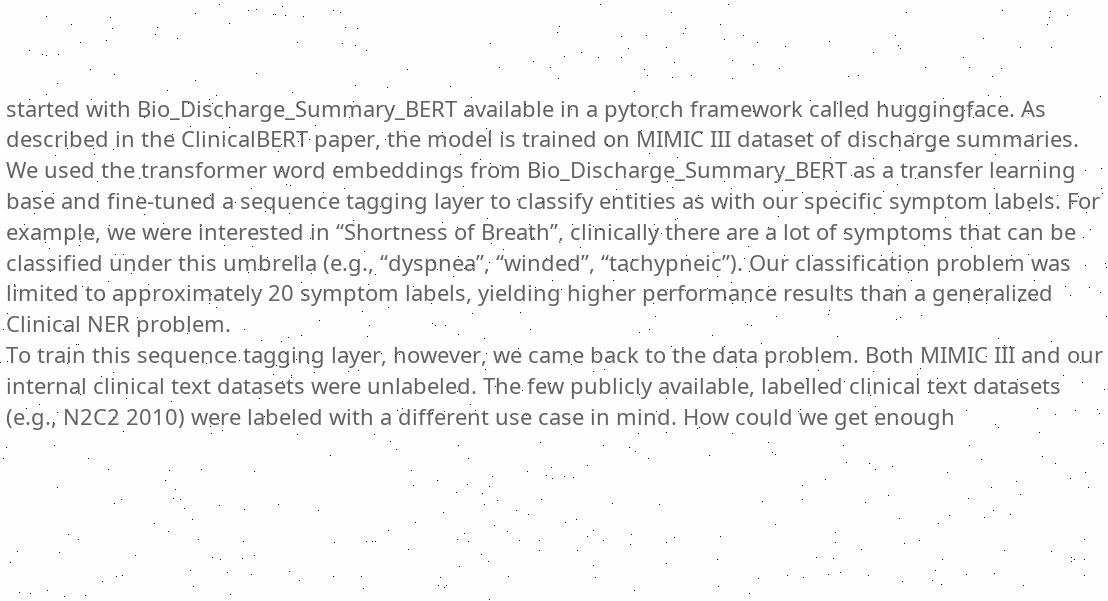started with Bio_Discharge_Summary_BERT available in a pytorch framework called huggingface. As described in the ClinicalBERT paper, the model is trained on MIMIC III dataset of discharge summaries. We used the transformer word embeddings from Bio_Discharge_Summary_BERT as a transfer learning base and fine-tuned a sequence tagging layer to classify entities as with our specific symptom labels. For example, we were interested in “Shortness of Breath”, clinically there are a lot of symptoms that can be classified under this umbrella (e.g., “dyspnea”, “winded”, “tachypneic”). Our classification problem was limited to approximately 20 symptom labels, yielding higher performance results than a generalized Clinical NER problem.
To train this sequence tagging layer, however, we came back to the data problem. Both MIMIC III and our internal clinical text datasets were unlabeled. The few publicly available, labelled clinical text datasets (e.g., N2C2 2010) were labeled with a different use case in mind. How could we get enough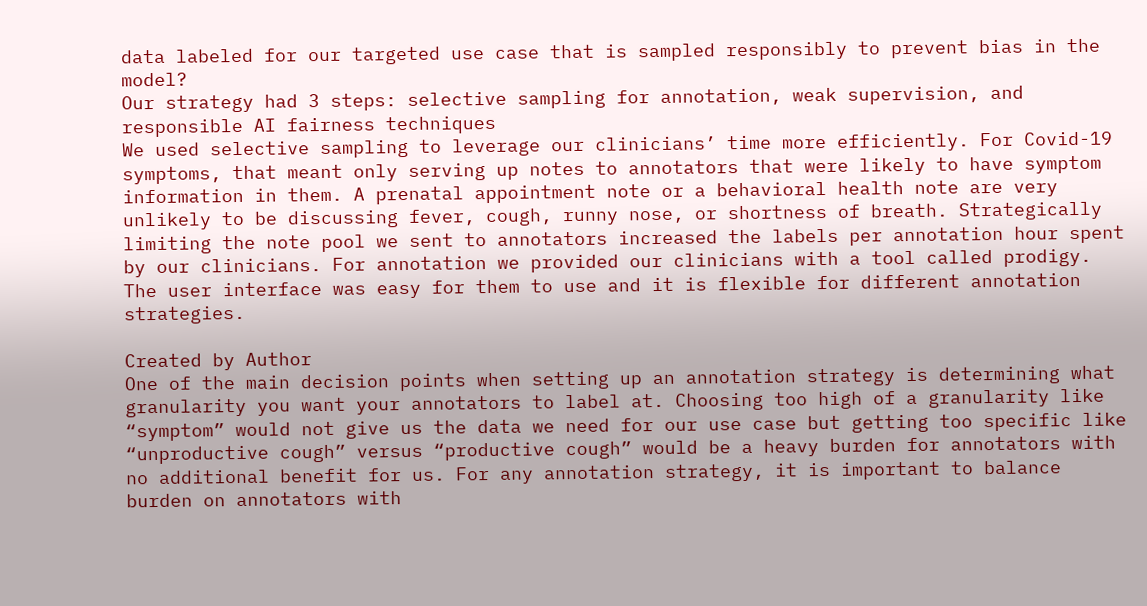data labeled for our targeted use case that is sampled responsibly to prevent bias in the model?
Our strategy had 3 steps: selective sampling for annotation, weak supervision, and responsible AI fairness techniques
We used selective sampling to leverage our clinicians’ time more efficiently. For Covid-19 symptoms, that meant only serving up notes to annotators that were likely to have symptom information in them. A prenatal appointment note or a behavioral health note are very unlikely to be discussing fever, cough, runny nose, or shortness of breath. Strategically limiting the note pool we sent to annotators increased the labels per annotation hour spent by our clinicians. For annotation we provided our clinicians with a tool called prodigy. The user interface was easy for them to use and it is flexible for different annotation strategies.

Created by Author
One of the main decision points when setting up an annotation strategy is determining what granularity you want your annotators to label at. Choosing too high of a granularity like “symptom” would not give us the data we need for our use case but getting too specific like “unproductive cough” versus “productive cough” would be a heavy burden for annotators with no additional benefit for us. For any annotation strategy, it is important to balance burden on annotators with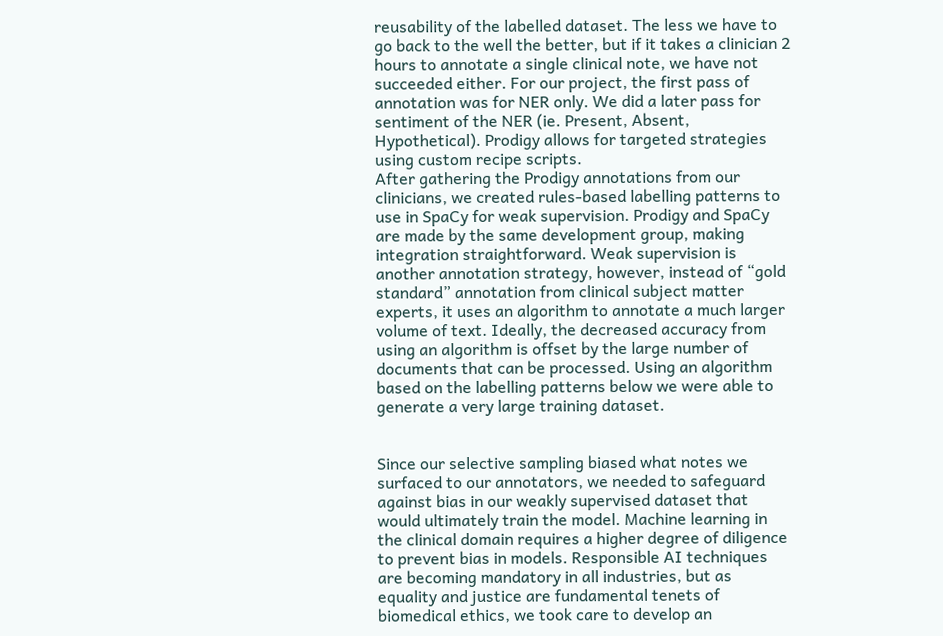reusability of the labelled dataset. The less we have to go back to the well the better, but if it takes a clinician 2 hours to annotate a single clinical note, we have not succeeded either. For our project, the first pass of annotation was for NER only. We did a later pass for sentiment of the NER (ie. Present, Absent, Hypothetical). Prodigy allows for targeted strategies using custom recipe scripts.
After gathering the Prodigy annotations from our clinicians, we created rules-based labelling patterns to use in SpaCy for weak supervision. Prodigy and SpaCy are made by the same development group, making integration straightforward. Weak supervision is another annotation strategy, however, instead of “gold standard” annotation from clinical subject matter experts, it uses an algorithm to annotate a much larger volume of text. Ideally, the decreased accuracy from using an algorithm is offset by the large number of documents that can be processed. Using an algorithm based on the labelling patterns below we were able to generate a very large training dataset.


Since our selective sampling biased what notes we surfaced to our annotators, we needed to safeguard against bias in our weakly supervised dataset that would ultimately train the model. Machine learning in the clinical domain requires a higher degree of diligence to prevent bias in models. Responsible AI techniques are becoming mandatory in all industries, but as equality and justice are fundamental tenets of biomedical ethics, we took care to develop an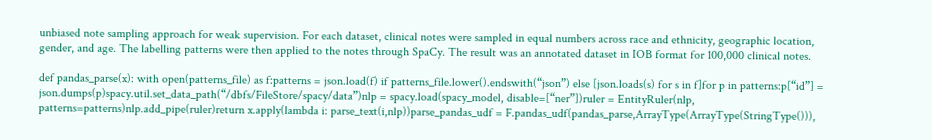unbiased note sampling approach for weak supervision. For each dataset, clinical notes were sampled in equal numbers across race and ethnicity, geographic location, gender, and age. The labelling patterns were then applied to the notes through SpaCy. The result was an annotated dataset in IOB format for 100,000 clinical notes.

def pandas_parse(x): with open(patterns_file) as f:patterns = json.load(f) if patterns_file.lower().endswith(“json”) else [json.loads(s) for s in f]for p in patterns:p[“id”] = json.dumps(p)spacy.util.set_data_path(“/dbfs/FileStore/spacy/data”)nlp = spacy.load(spacy_model, disable=[“ner”])ruler = EntityRuler(nlp, patterns=patterns)nlp.add_pipe(ruler)return x.apply(lambda i: parse_text(i,nlp))parse_pandas_udf = F.pandas_udf(pandas_parse,ArrayType(ArrayType(StringType())),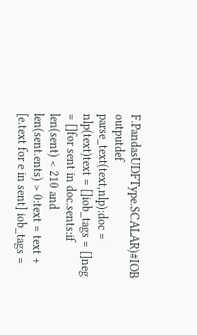F.PandasUDFType.SCALAR)#IOB outputdef parse_text(text,nlp):doc = nlp(text)text = []iob_tags = []neg = []for sent in doc.sents:if len(sent) < 210 and len(sent.ents) > 0:text = text + [e.text for e in sent] iob_tags =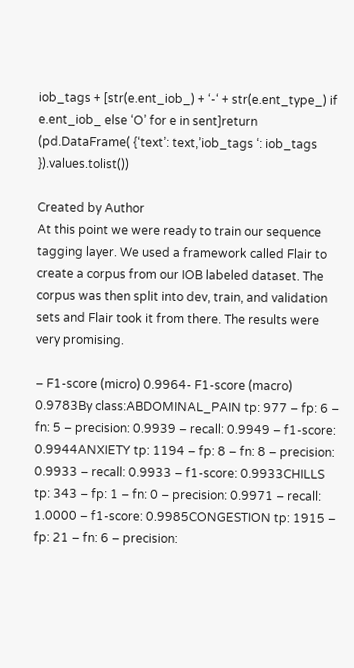iob_tags + [str(e.ent_iob_) + ‘-‘ + str(e.ent_type_) if e.ent_iob_ else ‘O’ for e in sent]return (pd.DataFrame( {‘text’: text,’iob_tags ‘: iob_tags }).values.tolist())

Created by Author
At this point we were ready to train our sequence tagging layer. We used a framework called Flair to create a corpus from our IOB labeled dataset. The corpus was then split into dev, train, and validation sets and Flair took it from there. The results were very promising.

– F1-score (micro) 0.9964- F1-score (macro) 0.9783By class:ABDOMINAL_PAIN tp: 977 – fp: 6 – fn: 5 – precision: 0.9939 – recall: 0.9949 – f1-score: 0.9944ANXIETY tp: 1194 – fp: 8 – fn: 8 – precision: 0.9933 – recall: 0.9933 – f1-score: 0.9933CHILLS tp: 343 – fp: 1 – fn: 0 – precision: 0.9971 – recall: 1.0000 – f1-score: 0.9985CONGESTION tp: 1915 – fp: 21 – fn: 6 – precision: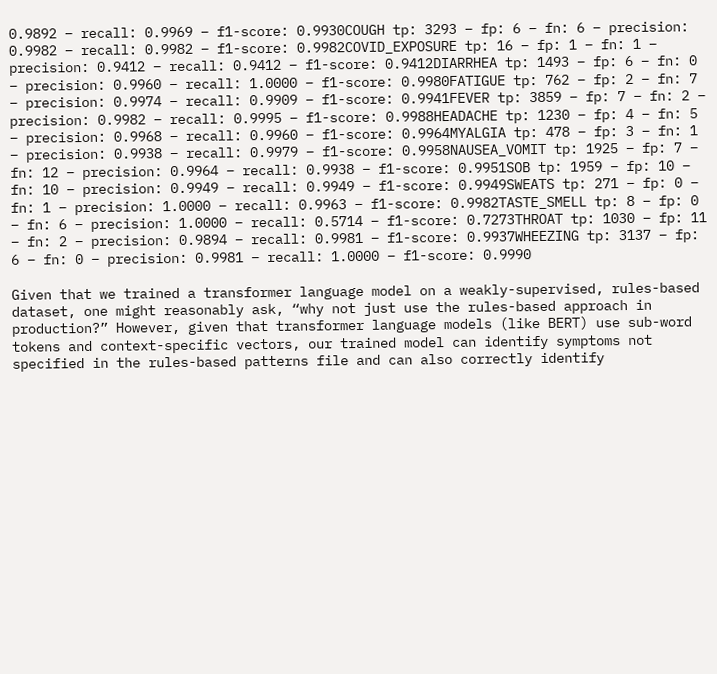0.9892 – recall: 0.9969 – f1-score: 0.9930COUGH tp: 3293 – fp: 6 – fn: 6 – precision: 0.9982 – recall: 0.9982 – f1-score: 0.9982COVID_EXPOSURE tp: 16 – fp: 1 – fn: 1 – precision: 0.9412 – recall: 0.9412 – f1-score: 0.9412DIARRHEA tp: 1493 – fp: 6 – fn: 0 – precision: 0.9960 – recall: 1.0000 – f1-score: 0.9980FATIGUE tp: 762 – fp: 2 – fn: 7 – precision: 0.9974 – recall: 0.9909 – f1-score: 0.9941FEVER tp: 3859 – fp: 7 – fn: 2 – precision: 0.9982 – recall: 0.9995 – f1-score: 0.9988HEADACHE tp: 1230 – fp: 4 – fn: 5 – precision: 0.9968 – recall: 0.9960 – f1-score: 0.9964MYALGIA tp: 478 – fp: 3 – fn: 1 – precision: 0.9938 – recall: 0.9979 – f1-score: 0.9958NAUSEA_VOMIT tp: 1925 – fp: 7 – fn: 12 – precision: 0.9964 – recall: 0.9938 – f1-score: 0.9951SOB tp: 1959 – fp: 10 – fn: 10 – precision: 0.9949 – recall: 0.9949 – f1-score: 0.9949SWEATS tp: 271 – fp: 0 – fn: 1 – precision: 1.0000 – recall: 0.9963 – f1-score: 0.9982TASTE_SMELL tp: 8 – fp: 0 – fn: 6 – precision: 1.0000 – recall: 0.5714 – f1-score: 0.7273THROAT tp: 1030 – fp: 11 – fn: 2 – precision: 0.9894 – recall: 0.9981 – f1-score: 0.9937WHEEZING tp: 3137 – fp: 6 – fn: 0 – precision: 0.9981 – recall: 1.0000 – f1-score: 0.9990

Given that we trained a transformer language model on a weakly-supervised, rules-based dataset, one might reasonably ask, “why not just use the rules-based approach in production?” However, given that transformer language models (like BERT) use sub-word tokens and context-specific vectors, our trained model can identify symptoms not specified in the rules-based patterns file and can also correctly identify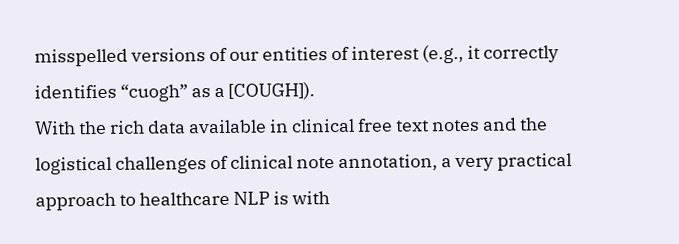misspelled versions of our entities of interest (e.g., it correctly identifies “cuogh” as a [COUGH]).
With the rich data available in clinical free text notes and the logistical challenges of clinical note annotation, a very practical approach to healthcare NLP is with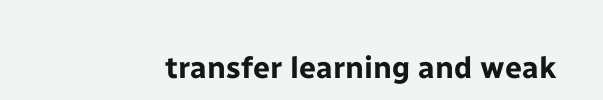transfer learning and weak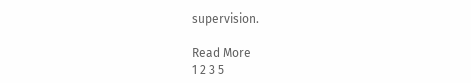supervision.

Read More
1 2 3 5